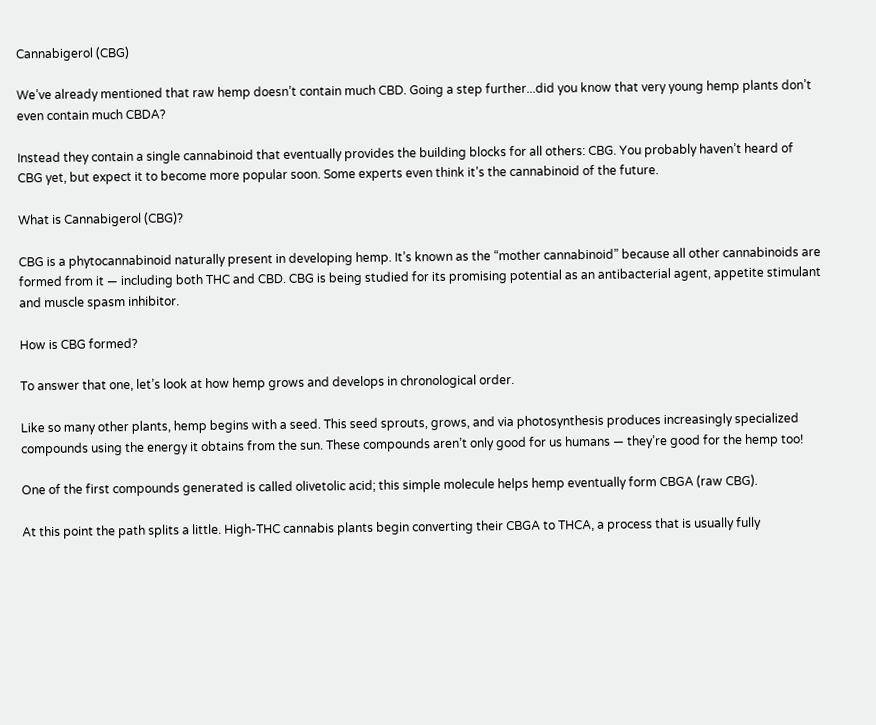Cannabigerol (CBG)

We’ve already mentioned that raw hemp doesn’t contain much CBD. Going a step further...did you know that very young hemp plants don’t even contain much CBDA?

Instead they contain a single cannabinoid that eventually provides the building blocks for all others: CBG. You probably haven’t heard of CBG yet, but expect it to become more popular soon. Some experts even think it’s the cannabinoid of the future.

What is Cannabigerol (CBG)?

CBG is a phytocannabinoid naturally present in developing hemp. It’s known as the “mother cannabinoid” because all other cannabinoids are formed from it — including both THC and CBD. CBG is being studied for its promising potential as an antibacterial agent, appetite stimulant and muscle spasm inhibitor.

How is CBG formed?

To answer that one, let’s look at how hemp grows and develops in chronological order.

Like so many other plants, hemp begins with a seed. This seed sprouts, grows, and via photosynthesis produces increasingly specialized compounds using the energy it obtains from the sun. These compounds aren’t only good for us humans — they’re good for the hemp too!

One of the first compounds generated is called olivetolic acid; this simple molecule helps hemp eventually form CBGA (raw CBG).

At this point the path splits a little. High-THC cannabis plants begin converting their CBGA to THCA, a process that is usually fully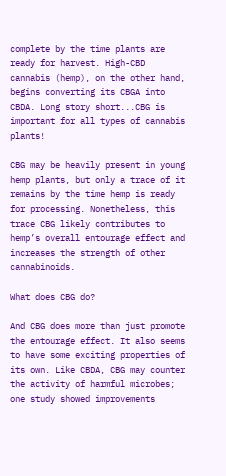complete by the time plants are ready for harvest. High-CBD cannabis (hemp), on the other hand, begins converting its CBGA into CBDA. Long story short...CBG is important for all types of cannabis plants!

CBG may be heavily present in young hemp plants, but only a trace of it remains by the time hemp is ready for processing. Nonetheless, this trace CBG likely contributes to hemp’s overall entourage effect and increases the strength of other cannabinoids.

What does CBG do?

And CBG does more than just promote the entourage effect. It also seems to have some exciting properties of its own. Like CBDA, CBG may counter the activity of harmful microbes; one study showed improvements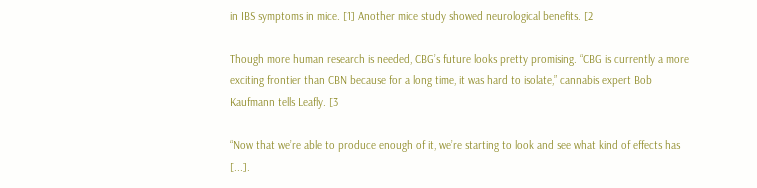in IBS symptoms in mice. [1] Another mice study showed neurological benefits. [2

Though more human research is needed, CBG’s future looks pretty promising. “CBG is currently a more exciting frontier than CBN because for a long time, it was hard to isolate,” cannabis expert Bob Kaufmann tells Leafly. [3

“Now that we’re able to produce enough of it, we’re starting to look and see what kind of effects has [...].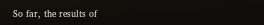So far, the results of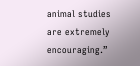animal studies are extremely encouraging.”